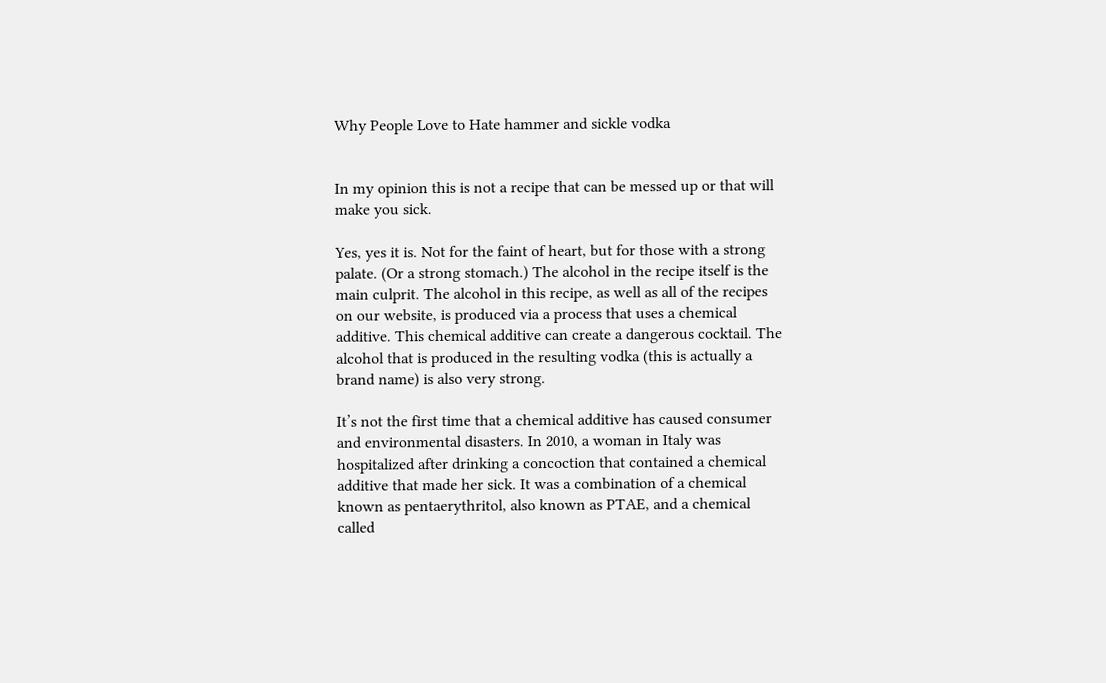Why People Love to Hate hammer and sickle vodka


In my opinion this is not a recipe that can be messed up or that will make you sick.

Yes, yes it is. Not for the faint of heart, but for those with a strong palate. (Or a strong stomach.) The alcohol in the recipe itself is the main culprit. The alcohol in this recipe, as well as all of the recipes on our website, is produced via a process that uses a chemical additive. This chemical additive can create a dangerous cocktail. The alcohol that is produced in the resulting vodka (this is actually a brand name) is also very strong.

It’s not the first time that a chemical additive has caused consumer and environmental disasters. In 2010, a woman in Italy was hospitalized after drinking a concoction that contained a chemical additive that made her sick. It was a combination of a chemical known as pentaerythritol, also known as PTAE, and a chemical called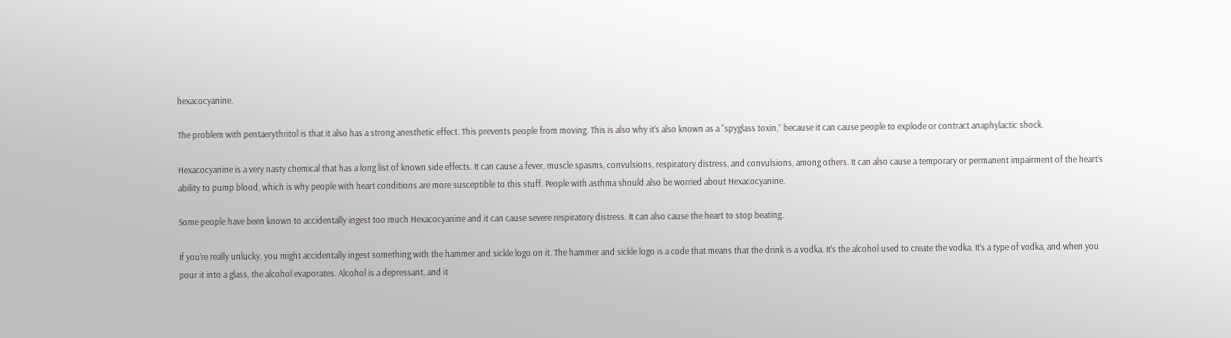hexacocyanine.

The problem with pentaerythritol is that it also has a strong anesthetic effect. This prevents people from moving. This is also why it’s also known as a “spyglass toxin,” because it can cause people to explode or contract anaphylactic shock.

Hexacocyanine is a very nasty chemical that has a long list of known side effects. It can cause a fever, muscle spasms, convulsions, respiratory distress, and convulsions, among others. It can also cause a temporary or permanent impairment of the heart’s ability to pump blood, which is why people with heart conditions are more susceptible to this stuff. People with asthma should also be worried about Hexacocyanine.

Some people have been known to accidentally ingest too much Hexacocyanine and it can cause severe respiratory distress. It can also cause the heart to stop beating.

If you’re really unlucky, you might accidentally ingest something with the hammer and sickle logo on it. The hammer and sickle logo is a code that means that the drink is a vodka. It’s the alcohol used to create the vodka. It’s a type of vodka, and when you pour it into a glass, the alcohol evaporates. Alcohol is a depressant, and it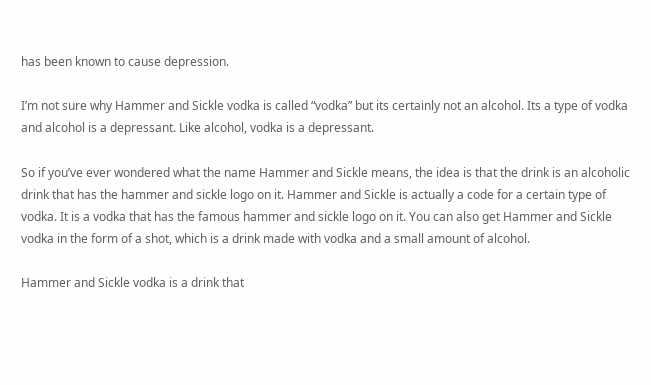has been known to cause depression.

I’m not sure why Hammer and Sickle vodka is called “vodka” but its certainly not an alcohol. Its a type of vodka and alcohol is a depressant. Like alcohol, vodka is a depressant.

So if you’ve ever wondered what the name Hammer and Sickle means, the idea is that the drink is an alcoholic drink that has the hammer and sickle logo on it. Hammer and Sickle is actually a code for a certain type of vodka. It is a vodka that has the famous hammer and sickle logo on it. You can also get Hammer and Sickle vodka in the form of a shot, which is a drink made with vodka and a small amount of alcohol.

Hammer and Sickle vodka is a drink that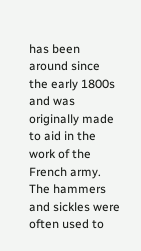has been around since the early 1800s and was originally made to aid in the work of the French army. The hammers and sickles were often used to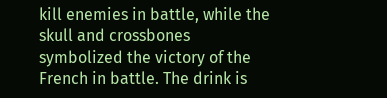kill enemies in battle, while the skull and crossbones symbolized the victory of the French in battle. The drink is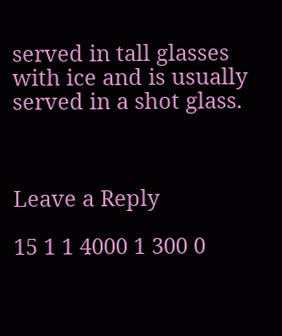served in tall glasses with ice and is usually served in a shot glass.



Leave a Reply

15 1 1 4000 1 300 0